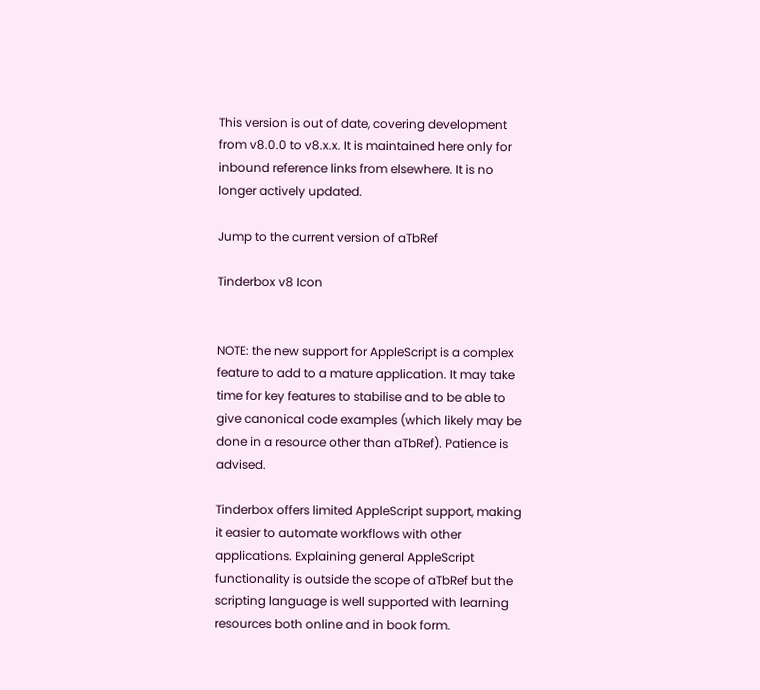This version is out of date, covering development from v8.0.0 to v8.x.x. It is maintained here only for inbound reference links from elsewhere. It is no longer actively updated.

Jump to the current version of aTbRef

Tinderbox v8 Icon


NOTE: the new support for AppleScript is a complex feature to add to a mature application. It may take time for key features to stabilise and to be able to give canonical code examples (which likely may be done in a resource other than aTbRef). Patience is advised.

Tinderbox offers limited AppleScript support, making it easier to automate workflows with other applications. Explaining general AppleScript functionality is outside the scope of aTbRef but the scripting language is well supported with learning resources both online and in book form.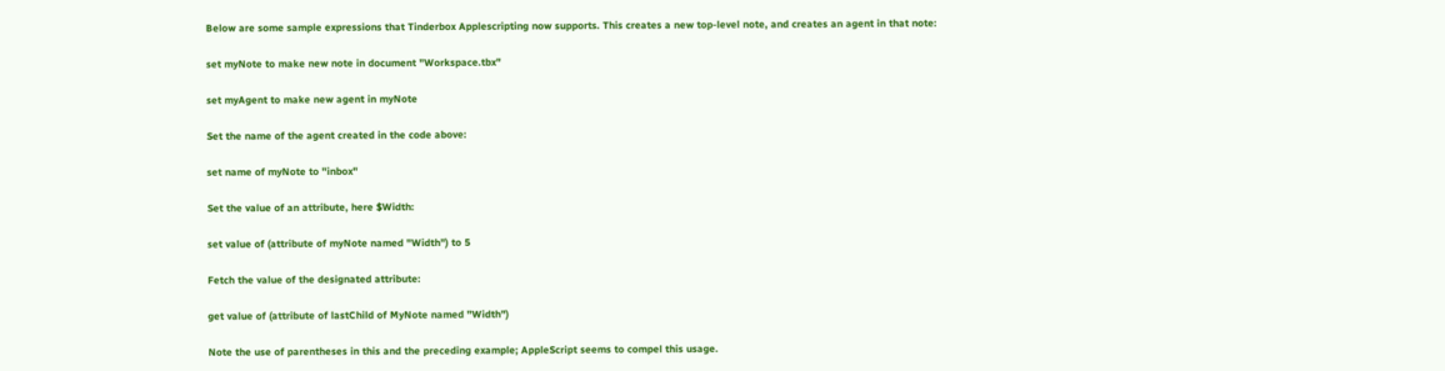Below are some sample expressions that Tinderbox Applescripting now supports. This creates a new top-level note, and creates an agent in that note:

set myNote to make new note in document "Workspace.tbx"

set myAgent to make new agent in myNote

Set the name of the agent created in the code above:

set name of myNote to "inbox"

Set the value of an attribute, here $Width:

set value of (attribute of myNote named "Width") to 5

Fetch the value of the designated attribute:

get value of (attribute of lastChild of MyNote named "Width")

Note the use of parentheses in this and the preceding example; AppleScript seems to compel this usage.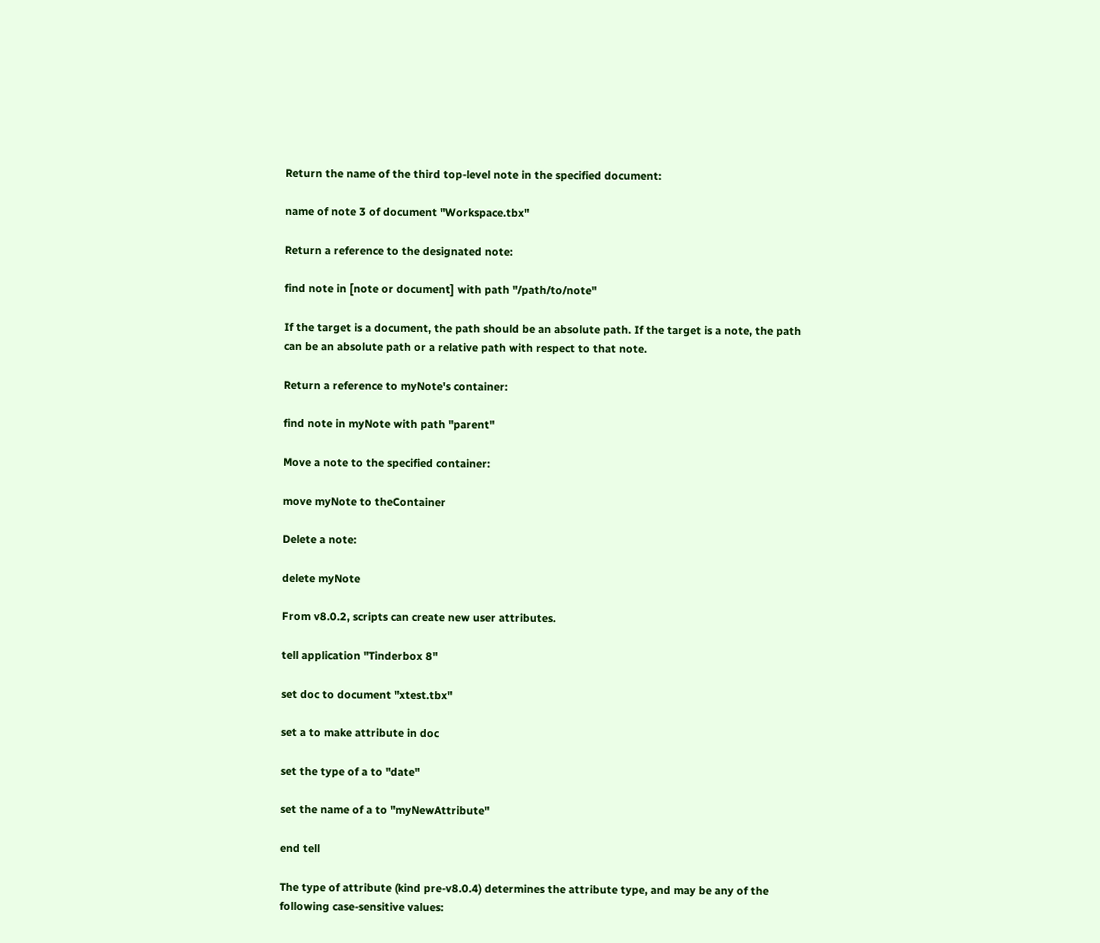Return the name of the third top-level note in the specified document:

name of note 3 of document "Workspace.tbx"

Return a reference to the designated note:

find note in [note or document] with path "/path/to/note"

If the target is a document, the path should be an absolute path. If the target is a note, the path can be an absolute path or a relative path with respect to that note.

Return a reference to myNote's container:

find note in myNote with path "parent"

Move a note to the specified container:

move myNote to theContainer

Delete a note:

delete myNote

From v8.0.2, scripts can create new user attributes.

tell application "Tinderbox 8"

set doc to document "xtest.tbx"

set a to make attribute in doc

set the type of a to "date"

set the name of a to "myNewAttribute"

end tell

The type of attribute (kind pre-v8.0.4) determines the attribute type, and may be any of the following case-sensitive values: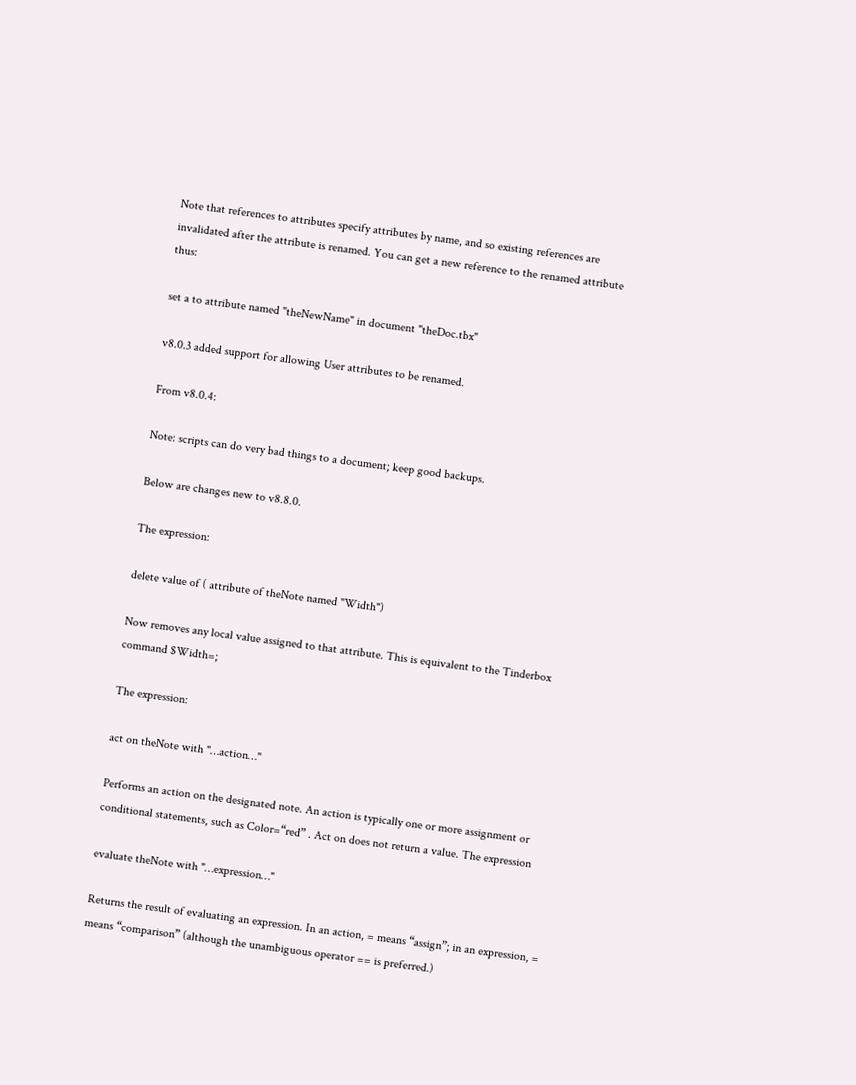Note that references to attributes specify attributes by name, and so existing references are invalidated after the attribute is renamed. You can get a new reference to the renamed attribute thus:

set a to attribute named "theNewName" in document "theDoc.tbx"

v8.0.3 added support for allowing User attributes to be renamed.

From v8.0.4:

Note: scripts can do very bad things to a document; keep good backups.

Below are changes new to v8.8.0.

The expression:

delete value of ( attribute of theNote named "Width")

Now removes any local value assigned to that attribute. This is equivalent to the Tinderbox command $Width=;

The expression:

act on theNote with "…action…"

Performs an action on the designated note. An action is typically one or more assignment or conditional statements, such as Color=“red” . Act on does not return a value. The expression

evaluate theNote with "…expression…"

Returns the result of evaluating an expression. In an action, = means “assign”; in an expression, = means “comparison” (although the unambiguous operator == is preferred.)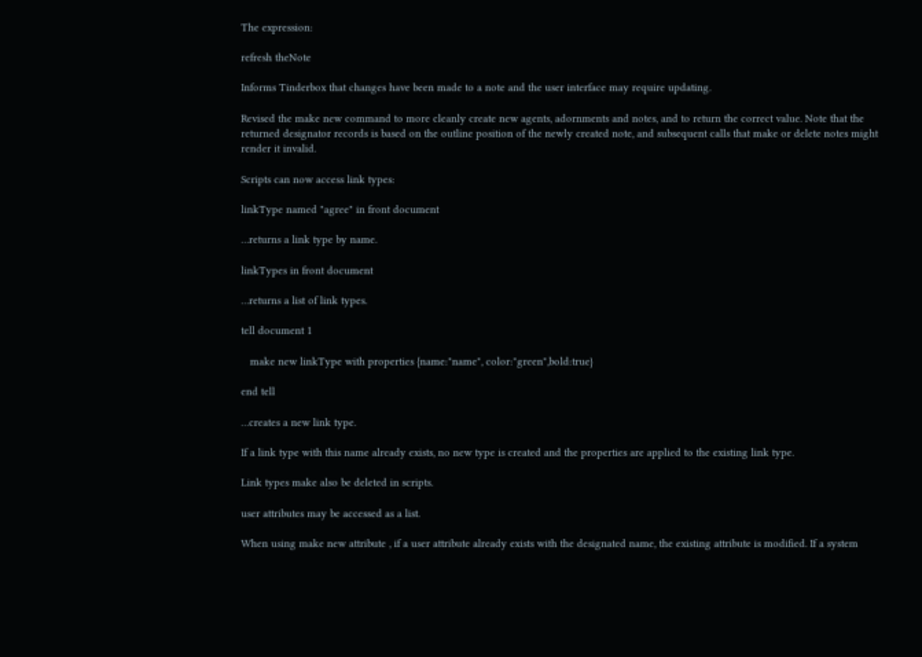The expression:

refresh theNote

Informs Tinderbox that changes have been made to a note and the user interface may require updating.

Revised the make new command to more cleanly create new agents, adornments and notes, and to return the correct value. Note that the returned designator records is based on the outline position of the newly created note, and subsequent calls that make or delete notes might render it invalid.

Scripts can now access link types:

linkType named "agree" in front document

…returns a link type by name.

linkTypes in front document

…returns a list of link types.

tell document 1

   make new linkType with properties {name:"name", color:"green",bold:true}

end tell

…creates a new link type.

If a link type with this name already exists, no new type is created and the properties are applied to the existing link type.

Link types make also be deleted in scripts.

user attributes may be accessed as a list.

When using make new attribute , if a user attribute already exists with the designated name, the existing attribute is modified. If a system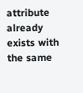attribute already exists with the same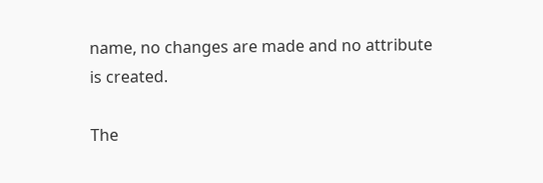name, no changes are made and no attribute is created.

The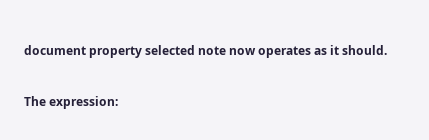document property selected note now operates as it should.

The expression: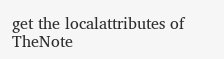get the localattributes of TheNote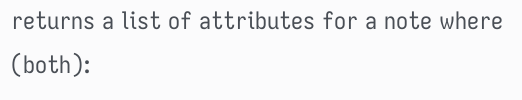returns a list of attributes for a note where (both):